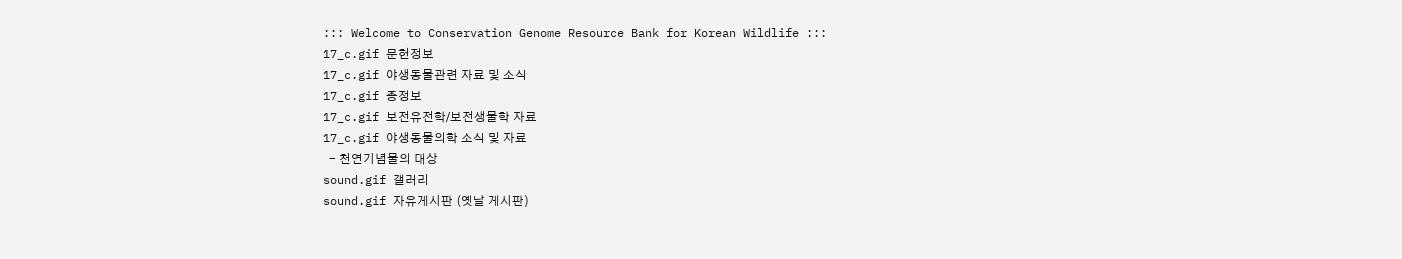::: Welcome to Conservation Genome Resource Bank for Korean Wildlife :::
17_c.gif 문헌정보
17_c.gif 야생동물관련 자료 및 소식
17_c.gif 종정보
17_c.gif 보전유전학/보전생물학 자료
17_c.gif 야생동물의학 소식 및 자료
  - 천연기념물의 대상
sound.gif 갤러리
sound.gif 자유게시판 (옛날 게시판)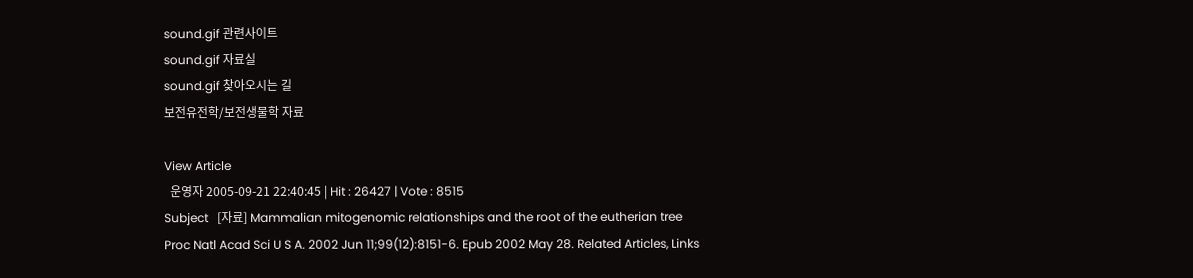sound.gif 관련사이트
sound.gif 자료실
sound.gif 찾아오시는 길
보전유전학/보전생물학 자료

View Article
  운영자 2005-09-21 22:40:45 | Hit : 26427 | Vote : 8515
Subject   [자료] Mammalian mitogenomic relationships and the root of the eutherian tree
Proc Natl Acad Sci U S A. 2002 Jun 11;99(12):8151-6. Epub 2002 May 28. Related Articles, Links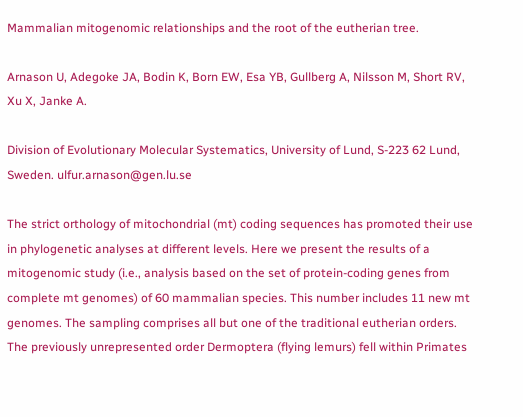Mammalian mitogenomic relationships and the root of the eutherian tree.

Arnason U, Adegoke JA, Bodin K, Born EW, Esa YB, Gullberg A, Nilsson M, Short RV, Xu X, Janke A.

Division of Evolutionary Molecular Systematics, University of Lund, S-223 62 Lund, Sweden. ulfur.arnason@gen.lu.se

The strict orthology of mitochondrial (mt) coding sequences has promoted their use in phylogenetic analyses at different levels. Here we present the results of a mitogenomic study (i.e., analysis based on the set of protein-coding genes from complete mt genomes) of 60 mammalian species. This number includes 11 new mt genomes. The sampling comprises all but one of the traditional eutherian orders. The previously unrepresented order Dermoptera (flying lemurs) fell within Primates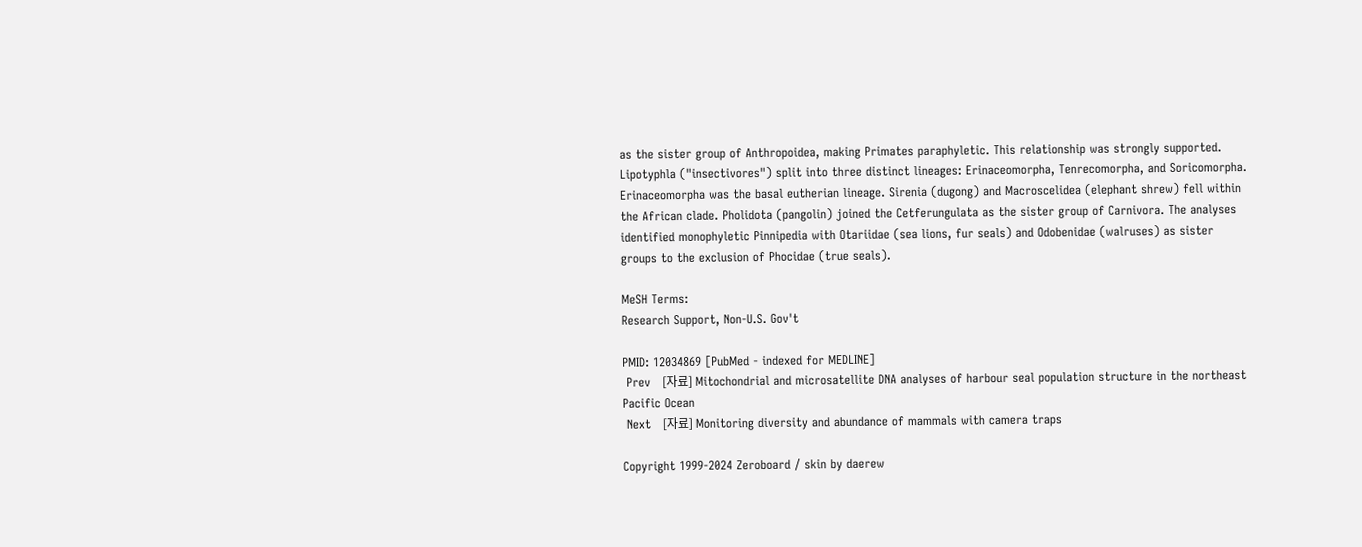as the sister group of Anthropoidea, making Primates paraphyletic. This relationship was strongly supported. Lipotyphla ("insectivores") split into three distinct lineages: Erinaceomorpha, Tenrecomorpha, and Soricomorpha. Erinaceomorpha was the basal eutherian lineage. Sirenia (dugong) and Macroscelidea (elephant shrew) fell within the African clade. Pholidota (pangolin) joined the Cetferungulata as the sister group of Carnivora. The analyses identified monophyletic Pinnipedia with Otariidae (sea lions, fur seals) and Odobenidae (walruses) as sister groups to the exclusion of Phocidae (true seals).

MeSH Terms:
Research Support, Non-U.S. Gov't

PMID: 12034869 [PubMed - indexed for MEDLINE]
 Prev   [자료] Mitochondrial and microsatellite DNA analyses of harbour seal population structure in the northeast Pacific Ocean
 Next   [자료] Monitoring diversity and abundance of mammals with camera traps

Copyright 1999-2024 Zeroboard / skin by daerew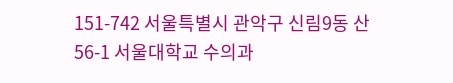151-742 서울특별시 관악구 신림9동 산56-1 서울대학교 수의과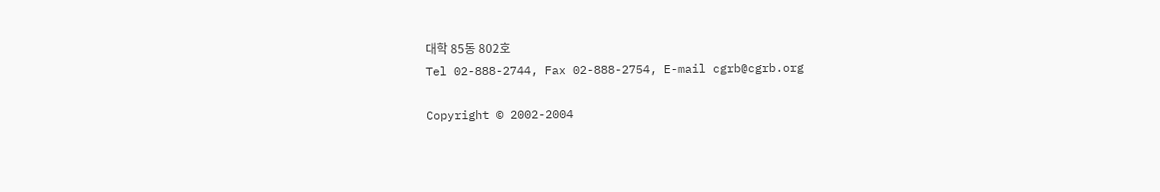대학 85동 802호
Tel 02-888-2744, Fax 02-888-2754, E-mail cgrb@cgrb.org

Copyright © 2002-2004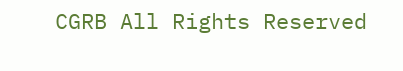CGRB All Rights Reserved